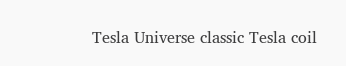Tesla Universe classic Tesla coil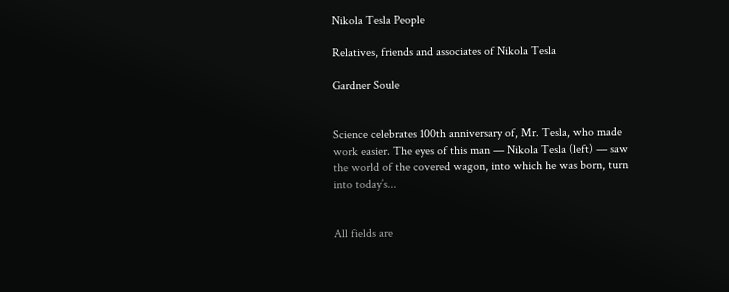Nikola Tesla People

Relatives, friends and associates of Nikola Tesla

Gardner Soule


Science celebrates 100th anniversary of, Mr. Tesla, who made work easier. The eyes of this man — Nikola Tesla (left) — saw the world of the covered wagon, into which he was born, turn into today’s...


All fields are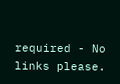required - No links please.